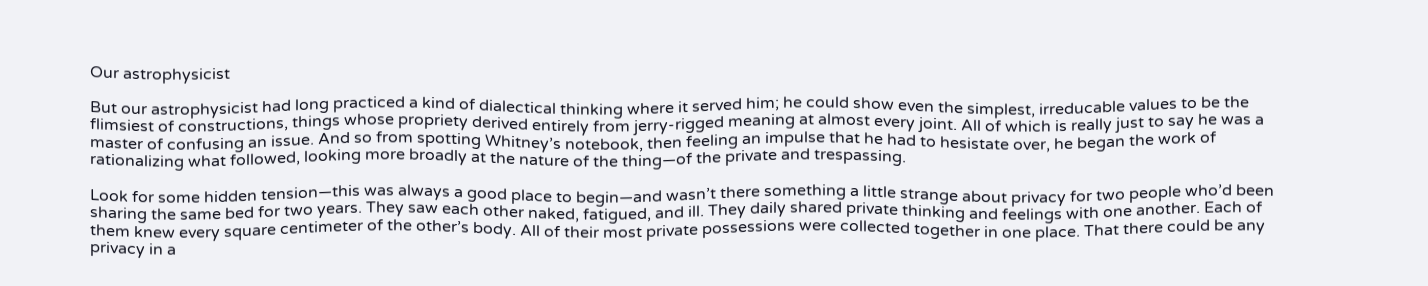Our astrophysicist

But our astrophysicist had long practiced a kind of dialectical thinking where it served him; he could show even the simplest, irreducable values to be the flimsiest of constructions, things whose propriety derived entirely from jerry-rigged meaning at almost every joint. All of which is really just to say he was a master of confusing an issue. And so from spotting Whitney’s notebook, then feeling an impulse that he had to hesistate over, he began the work of rationalizing what followed, looking more broadly at the nature of the thing—of the private and trespassing.

Look for some hidden tension—this was always a good place to begin—and wasn’t there something a little strange about privacy for two people who’d been sharing the same bed for two years. They saw each other naked, fatigued, and ill. They daily shared private thinking and feelings with one another. Each of them knew every square centimeter of the other’s body. All of their most private possessions were collected together in one place. That there could be any privacy in a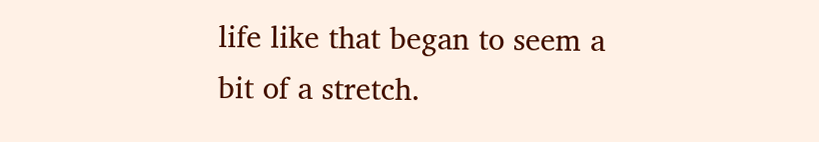life like that began to seem a bit of a stretch.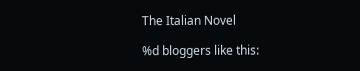The Italian Novel

%d bloggers like this: